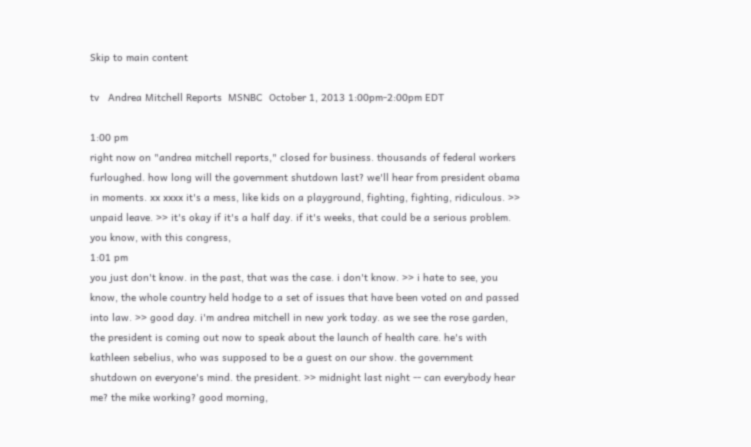Skip to main content

tv   Andrea Mitchell Reports  MSNBC  October 1, 2013 1:00pm-2:00pm EDT

1:00 pm
right now on "andrea mitchell reports," closed for business. thousands of federal workers furloughed. how long will the government shutdown last? we'll hear from president obama in moments. xx xxxx it's a mess, like kids on a playground, fighting, fighting, ridiculous. >> unpaid leave. >> it's okay if it's a half day. if it's weeks, that could be a serious problem. you know, with this congress,
1:01 pm
you just don't know. in the past, that was the case. i don't know. >> i hate to see, you know, the whole country held hodge to a set of issues that have been voted on and passed into law. >> good day. i'm andrea mitchell in new york today. as we see the rose garden, the president is coming out now to speak about the launch of health care. he's with kathleen sebelius, who was supposed to be a guest on our show. the government shutdown on everyone's mind. the president. >> midnight last night -- can everybody hear me? the mike working? good morning,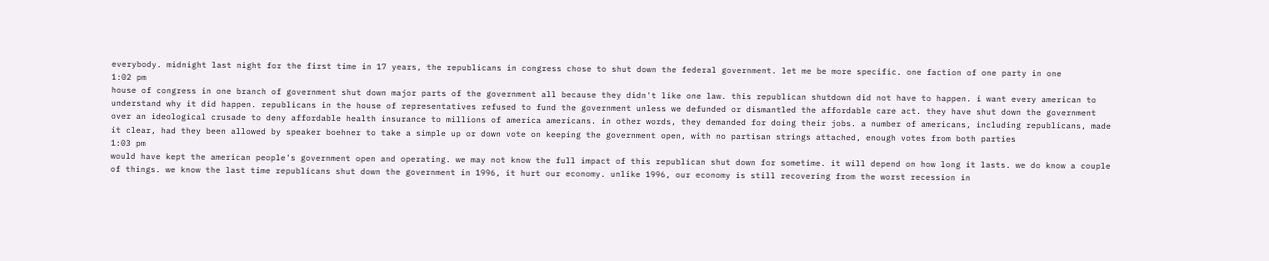everybody. midnight last night for the first time in 17 years, the republicans in congress chose to shut down the federal government. let me be more specific. one faction of one party in one
1:02 pm
house of congress in one branch of government shut down major parts of the government all because they didn't like one law. this republican shutdown did not have to happen. i want every american to understand why it did happen. republicans in the house of representatives refused to fund the government unless we defunded or dismantled the affordable care act. they have shut down the government over an ideological crusade to deny affordable health insurance to millions of america americans. in other words, they demanded for doing their jobs. a number of americans, including republicans, made it clear, had they been allowed by speaker boehner to take a simple up or down vote on keeping the government open, with no partisan strings attached, enough votes from both parties
1:03 pm
would have kept the american people's government open and operating. we may not know the full impact of this republican shut down for sometime. it will depend on how long it lasts. we do know a couple of things. we know the last time republicans shut down the government in 1996, it hurt our economy. unlike 1996, our economy is still recovering from the worst recession in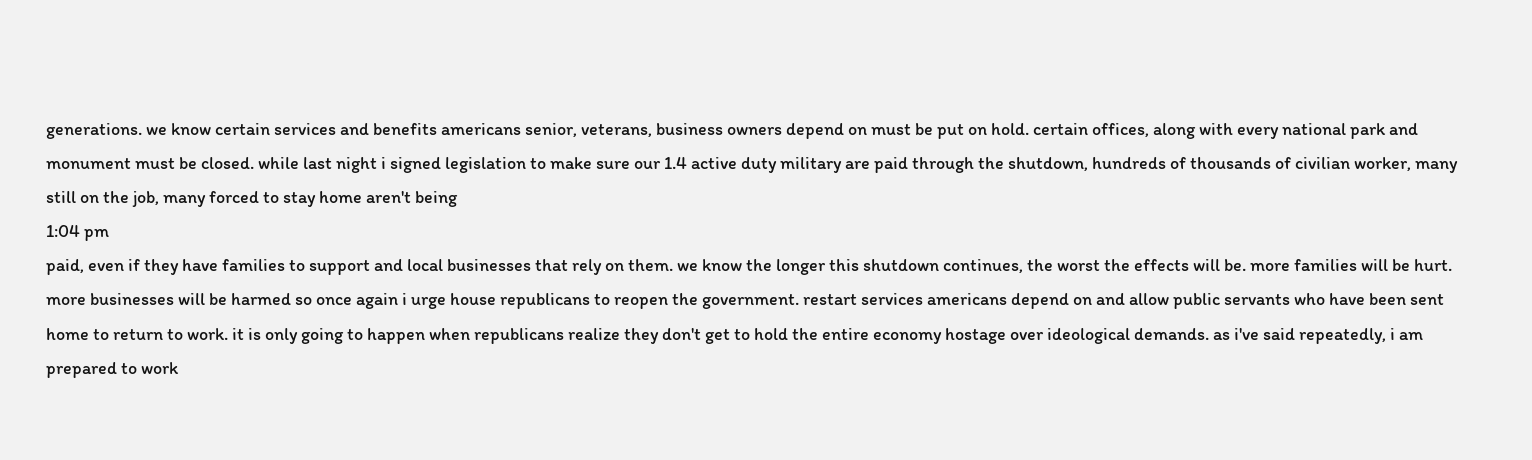generations. we know certain services and benefits americans senior, veterans, business owners depend on must be put on hold. certain offices, along with every national park and monument must be closed. while last night i signed legislation to make sure our 1.4 active duty military are paid through the shutdown, hundreds of thousands of civilian worker, many still on the job, many forced to stay home aren't being
1:04 pm
paid, even if they have families to support and local businesses that rely on them. we know the longer this shutdown continues, the worst the effects will be. more families will be hurt. more businesses will be harmed so once again i urge house republicans to reopen the government. restart services americans depend on and allow public servants who have been sent home to return to work. it is only going to happen when republicans realize they don't get to hold the entire economy hostage over ideological demands. as i've said repeatedly, i am prepared to work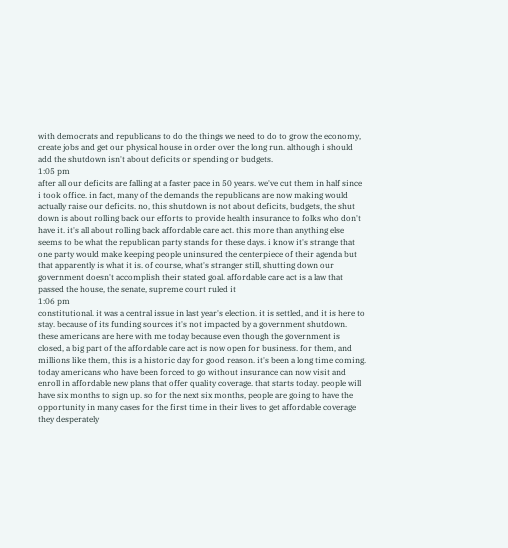with democrats and republicans to do the things we need to do to grow the economy, create jobs and get our physical house in order over the long run. although i should add the shutdown isn't about deficits or spending or budgets.
1:05 pm
after all our deficits are falling at a faster pace in 50 years. we've cut them in half since i took office. in fact, many of the demands the republicans are now making would actually raise our deficits. no, this shutdown is not about deficits, budgets, the shut down is about rolling back our efforts to provide health insurance to folks who don't have it. it's all about rolling back affordable care act. this more than anything else seems to be what the republican party stands for these days. i know it's strange that one party would make keeping people uninsured the centerpiece of their agenda but that apparently is what it is. of course, what's stranger still, shutting down our government doesn't accomplish their stated goal. affordable care act is a law that passed the house, the senate, supreme court ruled it
1:06 pm
constitutional. it was a central issue in last year's election. it is settled, and it is here to stay. because of its funding sources it's not impacted by a government shutdown. these americans are here with me today because even though the government is closed, a big part of the affordable care act is now open for business. for them, and millions like them, this is a historic day for good reason. it's been a long time coming. today americans who have been forced to go without insurance can now visit and enroll in affordable new plans that offer quality coverage. that starts today. people will have six months to sign up. so for the next six months, people are going to have the opportunity in many cases for the first time in their lives to get affordable coverage they desperately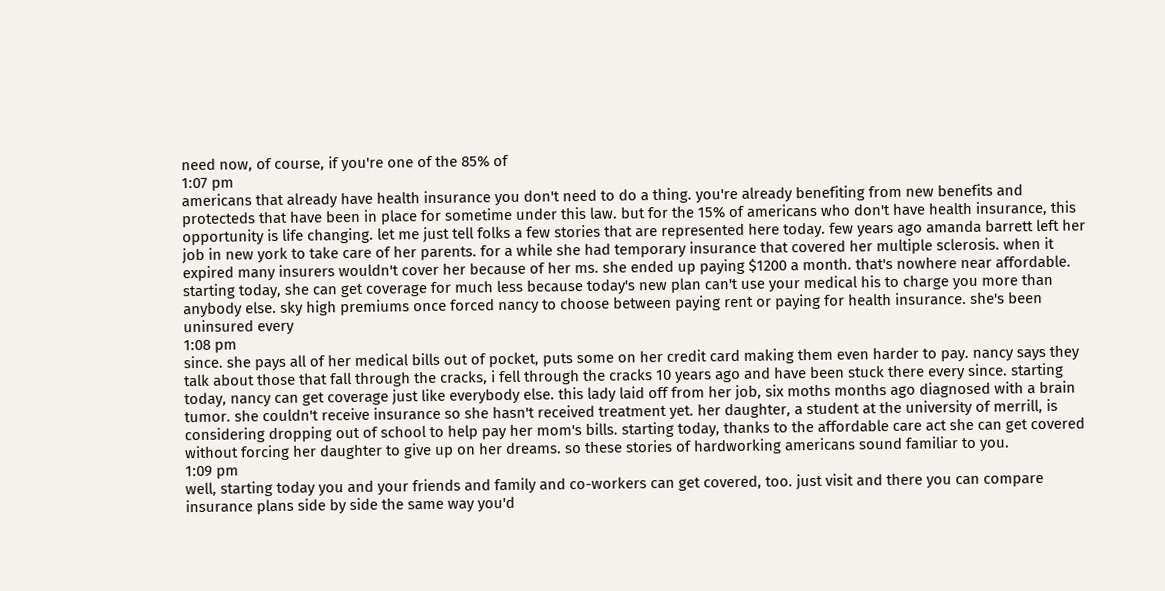need now, of course, if you're one of the 85% of
1:07 pm
americans that already have health insurance you don't need to do a thing. you're already benefiting from new benefits and protecteds that have been in place for sometime under this law. but for the 15% of americans who don't have health insurance, this opportunity is life changing. let me just tell folks a few stories that are represented here today. few years ago amanda barrett left her job in new york to take care of her parents. for a while she had temporary insurance that covered her multiple sclerosis. when it expired many insurers wouldn't cover her because of her ms. she ended up paying $1200 a month. that's nowhere near affordable. starting today, she can get coverage for much less because today's new plan can't use your medical his to charge you more than anybody else. sky high premiums once forced nancy to choose between paying rent or paying for health insurance. she's been uninsured every
1:08 pm
since. she pays all of her medical bills out of pocket, puts some on her credit card making them even harder to pay. nancy says they talk about those that fall through the cracks, i fell through the cracks 10 years ago and have been stuck there every since. starting today, nancy can get coverage just like everybody else. this lady laid off from her job, six moths months ago diagnosed with a brain tumor. she couldn't receive insurance so she hasn't received treatment yet. her daughter, a student at the university of merrill, is considering dropping out of school to help pay her mom's bills. starting today, thanks to the affordable care act she can get covered without forcing her daughter to give up on her dreams. so these stories of hardworking americans sound familiar to you.
1:09 pm
well, starting today you and your friends and family and co-workers can get covered, too. just visit and there you can compare insurance plans side by side the same way you'd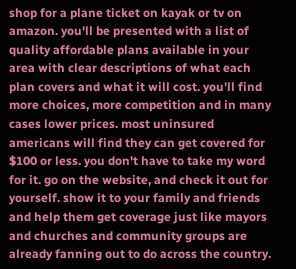shop for a plane ticket on kayak or tv on amazon. you'll be presented with a list of quality affordable plans available in your area with clear descriptions of what each plan covers and what it will cost. you'll find more choices, more competition and in many cases lower prices. most uninsured americans will find they can get covered for $100 or less. you don't have to take my word for it. go on the website, and check it out for yourself. show it to your family and friends and help them get coverage just like mayors and churches and community groups are already fanning out to do across the country.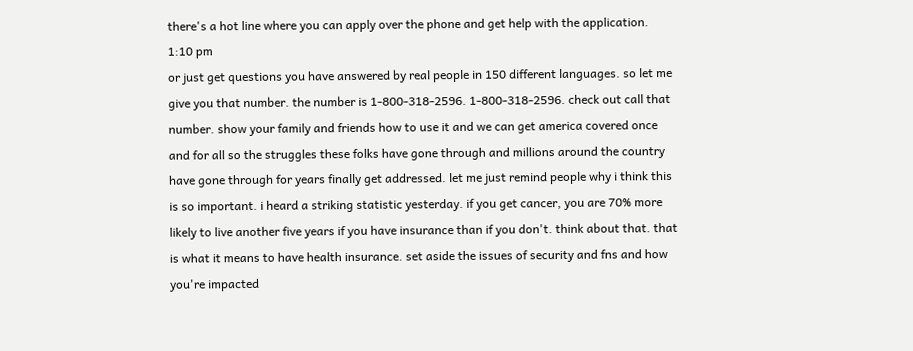there's a hot line where you can apply over the phone and get help with the application.
1:10 pm
or just get questions you have answered by real people in 150 different languages. so let me give you that number. the number is 1-800-318-2596. 1-800-318-2596. check out call that number. show your family and friends how to use it and we can get america covered once and for all so the struggles these folks have gone through and millions around the country have gone through for years finally get addressed. let me just remind people why i think this is so important. i heard a striking statistic yesterday. if you get cancer, you are 70% more likely to live another five years if you have insurance than if you don't. think about that. that is what it means to have health insurance. set aside the issues of security and fns and how you're impacted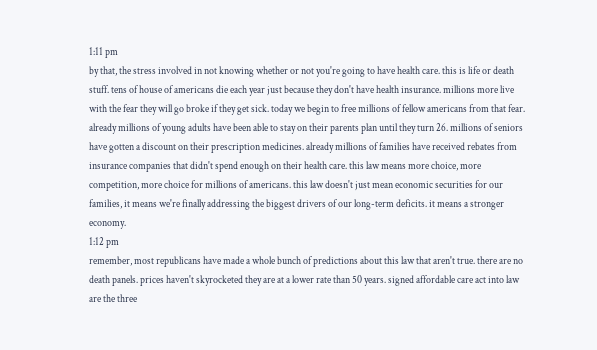1:11 pm
by that, the stress involved in not knowing whether or not you're going to have health care. this is life or death stuff. tens of house of americans die each year just because they don't have health insurance. millions more live with the fear they will go broke if they get sick. today we begin to free millions of fellow americans from that fear. already millions of young adults have been able to stay on their parents plan until they turn 26. millions of seniors have gotten a discount on their prescription medicines. already millions of families have received rebates from insurance companies that didn't spend enough on their health care. this law means more choice, more competition, more choice for millions of americans. this law doesn't just mean economic securities for our families, it means we're finally addressing the biggest drivers of our long-term deficits. it means a stronger economy.
1:12 pm
remember, most republicans have made a whole bunch of predictions about this law that aren't true. there are no death panels. prices haven't skyrocketed they are at a lower rate than 50 years. signed affordable care act into law are the three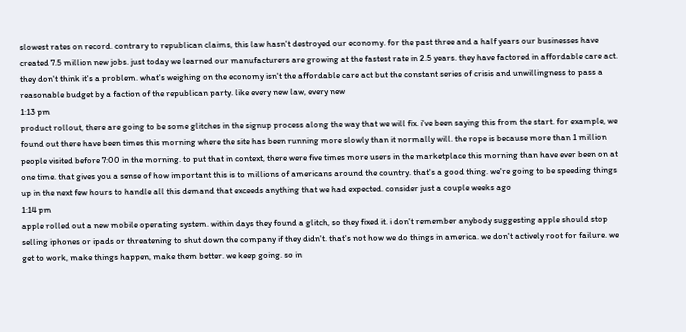slowest rates on record. contrary to republican claims, this law hasn't destroyed our economy. for the past three and a half years our businesses have created 7.5 million new jobs. just today we learned our manufacturers are growing at the fastest rate in 2.5 years. they have factored in affordable care act. they don't think it's a problem. what's weighing on the economy isn't the affordable care act but the constant series of crisis and unwillingness to pass a reasonable budget by a faction of the republican party. like every new law, every new
1:13 pm
product rollout, there are going to be some glitches in the signup process along the way that we will fix. i've been saying this from the start. for example, we found out there have been times this morning where the site has been running more slowly than it normally will. the rope is because more than 1 million people visited before 7:00 in the morning. to put that in context, there were five times more users in the marketplace this morning than have ever been on at one time. that gives you a sense of how important this is to millions of americans around the country. that's a good thing. we're going to be speeding things up in the next few hours to handle all this demand that exceeds anything that we had expected. consider just a couple weeks ago
1:14 pm
apple rolled out a new mobile operating system. within days they found a glitch, so they fixed it. i don't remember anybody suggesting apple should stop selling iphones or ipads or threatening to shut down the company if they didn't. that's not how we do things in america. we don't actively root for failure. we get to work, make things happen, make them better. we keep going. so in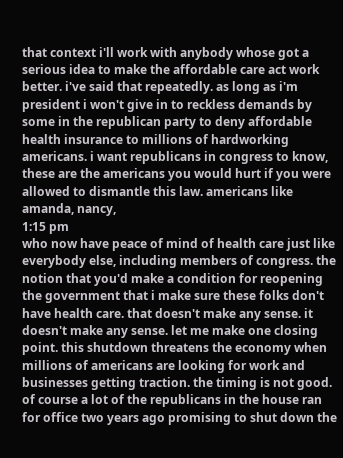that context i'll work with anybody whose got a serious idea to make the affordable care act work better. i've said that repeatedly. as long as i'm president i won't give in to reckless demands by some in the republican party to deny affordable health insurance to millions of hardworking americans. i want republicans in congress to know, these are the americans you would hurt if you were allowed to dismantle this law. americans like amanda, nancy,
1:15 pm
who now have peace of mind of health care just like everybody else, including members of congress. the notion that you'd make a condition for reopening the government that i make sure these folks don't have health care. that doesn't make any sense. it doesn't make any sense. let me make one closing point. this shutdown threatens the economy when millions of americans are looking for work and businesses getting traction. the timing is not good. of course a lot of the republicans in the house ran for office two years ago promising to shut down the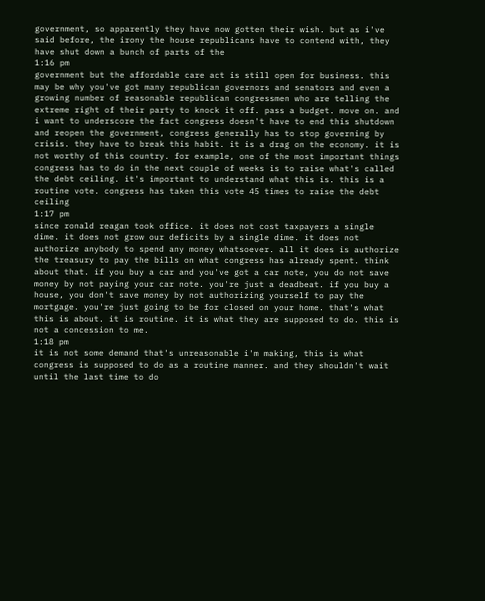government, so apparently they have now gotten their wish. but as i've said before, the irony the house republicans have to contend with, they have shut down a bunch of parts of the
1:16 pm
government but the affordable care act is still open for business. this may be why you've got many republican governors and senators and even a growing number of reasonable republican congressmen who are telling the extreme right of their party to knock it off. pass a budget. move on. and i want to underscore the fact congress doesn't have to end this shutdown and reopen the government, congress generally has to stop governing by crisis. they have to break this habit. it is a drag on the economy. it is not worthy of this country. for example, one of the most important things congress has to do in the next couple of weeks is to raise what's called the debt ceiling. it's important to understand what this is. this is a routine vote. congress has taken this vote 45 times to raise the debt ceiling
1:17 pm
since ronald reagan took office. it does not cost taxpayers a single dime. it does not grow our deficits by a single dime. it does not authorize anybody to spend any money whatsoever. all it does is authorize the treasury to pay the bills on what congress has already spent. think about that. if you buy a car and you've got a car note, you do not save money by not paying your car note. you're just a deadbeat. if you buy a house, you don't save money by not authorizing yourself to pay the mortgage. you're just going to be for closed on your home. that's what this is about. it is routine. it is what they are supposed to do. this is not a concession to me.
1:18 pm
it is not some demand that's unreasonable i'm making, this is what congress is supposed to do as a routine manner. and they shouldn't wait until the last time to do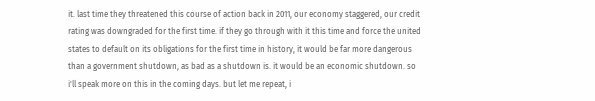it. last time they threatened this course of action back in 2011, our economy staggered, our credit rating was downgraded for the first time. if they go through with it this time and force the united states to default on its obligations for the first time in history, it would be far more dangerous than a government shutdown, as bad as a shutdown is. it would be an economic shutdown. so i'll speak more on this in the coming days. but let me repeat, i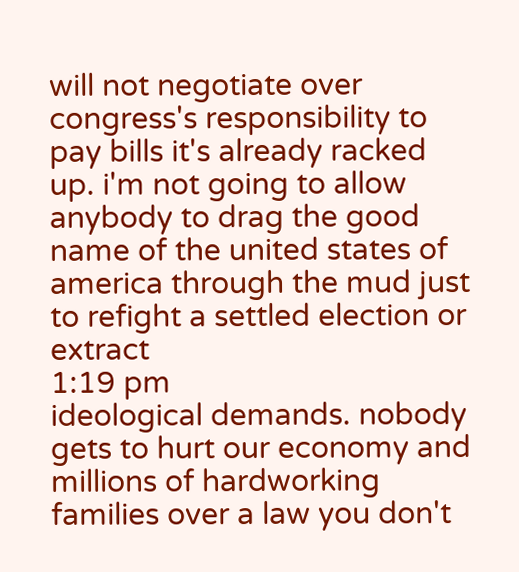will not negotiate over congress's responsibility to pay bills it's already racked up. i'm not going to allow anybody to drag the good name of the united states of america through the mud just to refight a settled election or extract
1:19 pm
ideological demands. nobody gets to hurt our economy and millions of hardworking families over a law you don't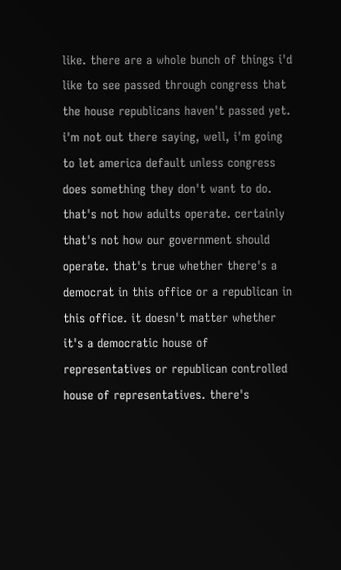like. there are a whole bunch of things i'd like to see passed through congress that the house republicans haven't passed yet. i'm not out there saying, well, i'm going to let america default unless congress does something they don't want to do. that's not how adults operate. certainly that's not how our government should operate. that's true whether there's a democrat in this office or a republican in this office. it doesn't matter whether it's a democratic house of representatives or republican controlled house of representatives. there's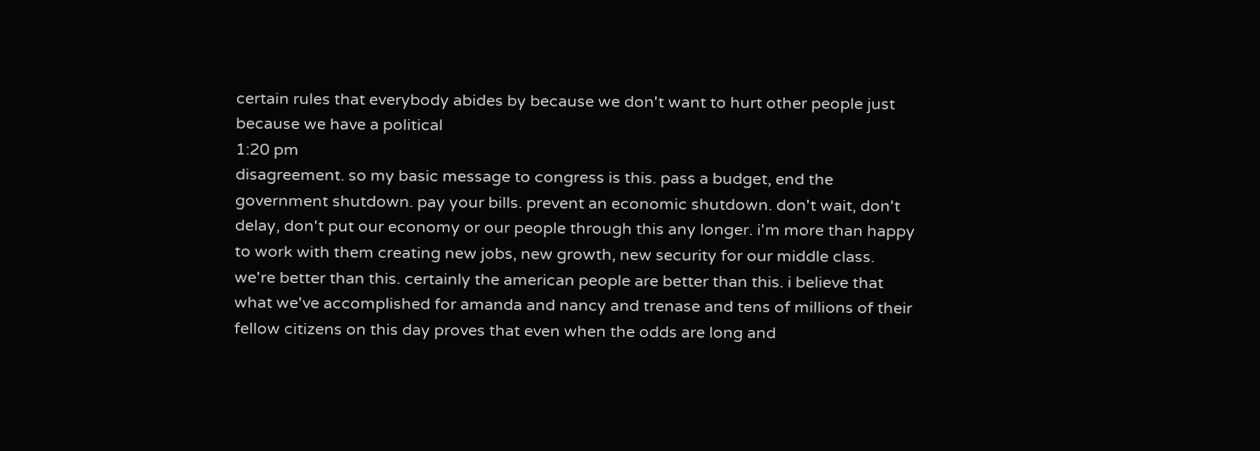certain rules that everybody abides by because we don't want to hurt other people just because we have a political
1:20 pm
disagreement. so my basic message to congress is this. pass a budget, end the government shutdown. pay your bills. prevent an economic shutdown. don't wait, don't delay, don't put our economy or our people through this any longer. i'm more than happy to work with them creating new jobs, new growth, new security for our middle class. we're better than this. certainly the american people are better than this. i believe that what we've accomplished for amanda and nancy and trenase and tens of millions of their fellow citizens on this day proves that even when the odds are long and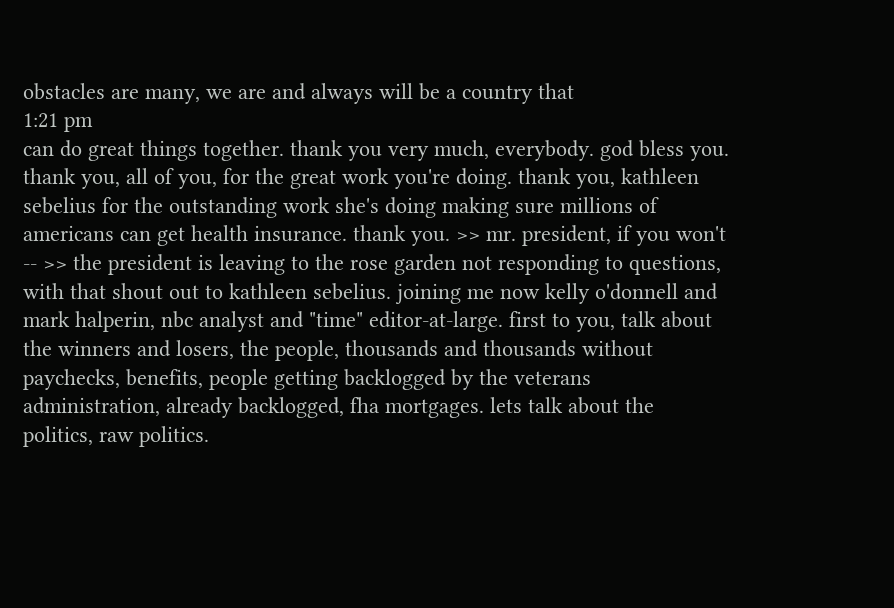obstacles are many, we are and always will be a country that
1:21 pm
can do great things together. thank you very much, everybody. god bless you. thank you, all of you, for the great work you're doing. thank you, kathleen sebelius for the outstanding work she's doing making sure millions of americans can get health insurance. thank you. >> mr. president, if you won't -- >> the president is leaving to the rose garden not responding to questions, with that shout out to kathleen sebelius. joining me now kelly o'donnell and mark halperin, nbc analyst and "time" editor-at-large. first to you, talk about the winners and losers, the people, thousands and thousands without paychecks, benefits, people getting backlogged by the veterans administration, already backlogged, fha mortgages. lets talk about the politics, raw politics.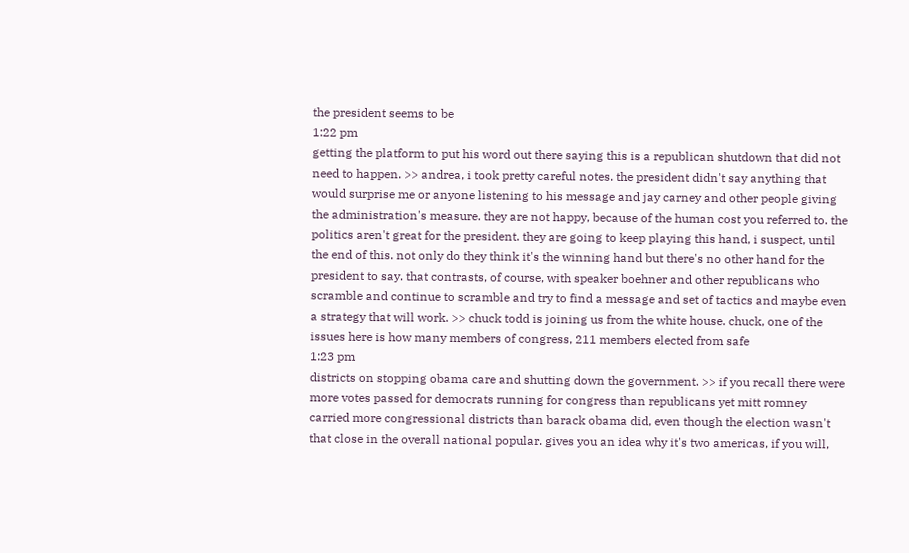the president seems to be
1:22 pm
getting the platform to put his word out there saying this is a republican shutdown that did not need to happen. >> andrea, i took pretty careful notes. the president didn't say anything that would surprise me or anyone listening to his message and jay carney and other people giving the administration's measure. they are not happy, because of the human cost you referred to. the politics aren't great for the president. they are going to keep playing this hand, i suspect, until the end of this. not only do they think it's the winning hand but there's no other hand for the president to say. that contrasts, of course, with speaker boehner and other republicans who scramble and continue to scramble and try to find a message and set of tactics and maybe even a strategy that will work. >> chuck todd is joining us from the white house. chuck, one of the issues here is how many members of congress, 211 members elected from safe
1:23 pm
districts on stopping obama care and shutting down the government. >> if you recall there were more votes passed for democrats running for congress than republicans yet mitt romney carried more congressional districts than barack obama did, even though the election wasn't that close in the overall national popular. gives you an idea why it's two americas, if you will,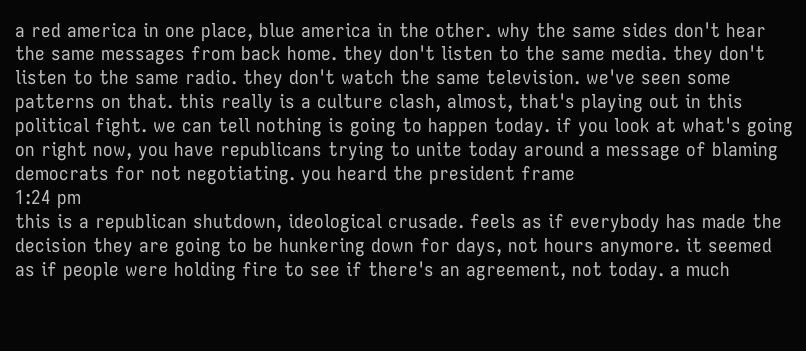a red america in one place, blue america in the other. why the same sides don't hear the same messages from back home. they don't listen to the same media. they don't listen to the same radio. they don't watch the same television. we've seen some patterns on that. this really is a culture clash, almost, that's playing out in this political fight. we can tell nothing is going to happen today. if you look at what's going on right now, you have republicans trying to unite today around a message of blaming democrats for not negotiating. you heard the president frame
1:24 pm
this is a republican shutdown, ideological crusade. feels as if everybody has made the decision they are going to be hunkering down for days, not hours anymore. it seemed as if people were holding fire to see if there's an agreement, not today. a much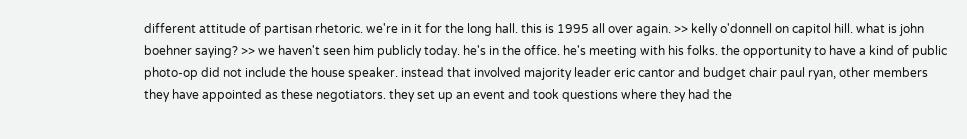different attitude of partisan rhetoric. we're in it for the long hall. this is 1995 all over again. >> kelly o'donnell on capitol hill. what is john boehner saying? >> we haven't seen him publicly today. he's in the office. he's meeting with his folks. the opportunity to have a kind of public photo-op did not include the house speaker. instead that involved majority leader eric cantor and budget chair paul ryan, other members they have appointed as these negotiators. they set up an event and took questions where they had the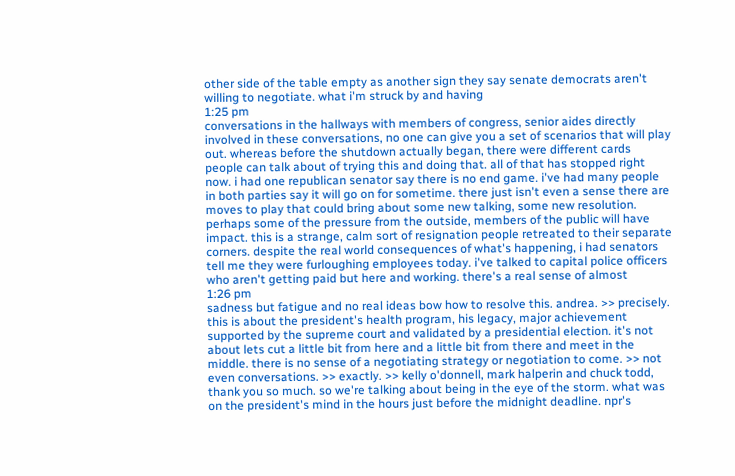other side of the table empty as another sign they say senate democrats aren't willing to negotiate. what i'm struck by and having
1:25 pm
conversations in the hallways with members of congress, senior aides directly involved in these conversations, no one can give you a set of scenarios that will play out. whereas before the shutdown actually began, there were different cards people can talk about of trying this and doing that. all of that has stopped right now. i had one republican senator say there is no end game. i've had many people in both parties say it will go on for sometime. there just isn't even a sense there are moves to play that could bring about some new talking, some new resolution. perhaps some of the pressure from the outside, members of the public will have impact. this is a strange, calm sort of resignation people retreated to their separate corners. despite the real world consequences of what's happening, i had senators tell me they were furloughing employees today. i've talked to capital police officers who aren't getting paid but here and working. there's a real sense of almost
1:26 pm
sadness but fatigue and no real ideas bow how to resolve this. andrea. >> precisely. this is about the president's health program, his legacy, major achievement supported by the supreme court and validated by a presidential election. it's not about lets cut a little bit from here and a little bit from there and meet in the middle. there is no sense of a negotiating strategy or negotiation to come. >> not even conversations. >> exactly. >> kelly o'donnell, mark halperin and chuck todd, thank you so much. so we're talking about being in the eye of the storm. what was on the president's mind in the hours just before the midnight deadline. npr's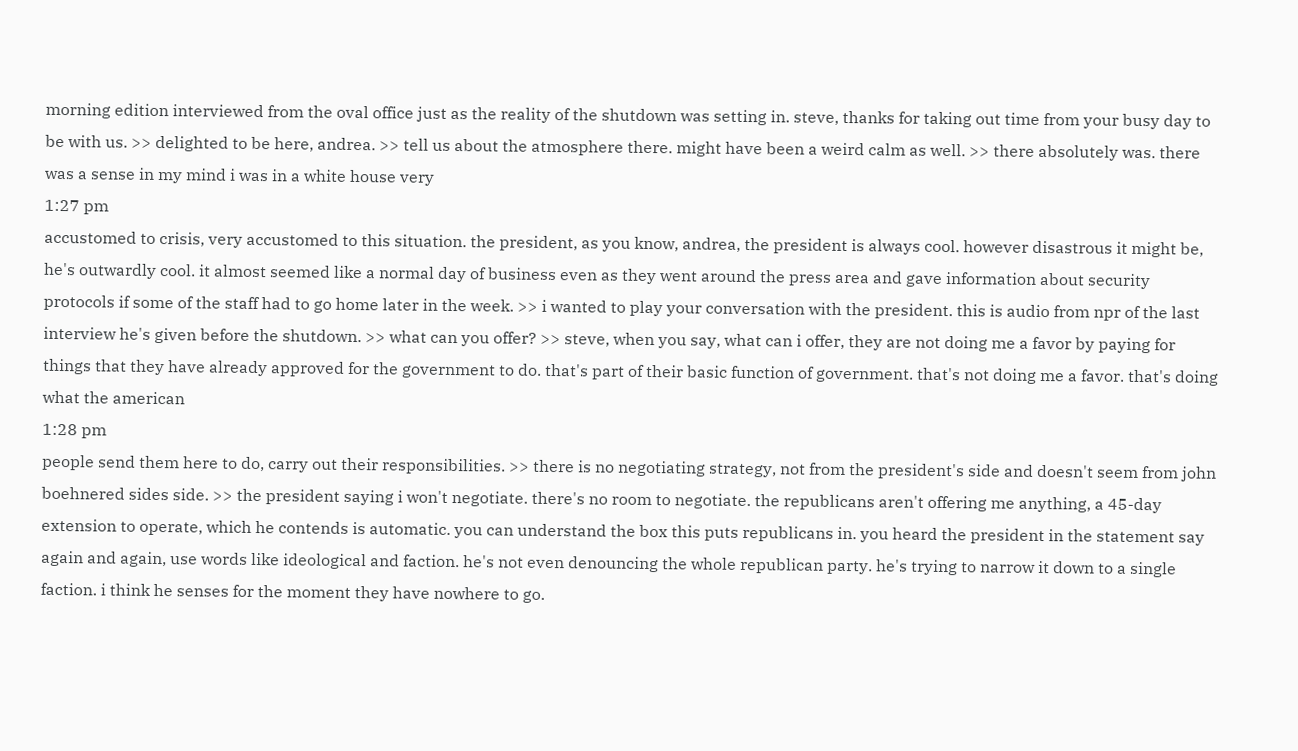morning edition interviewed from the oval office just as the reality of the shutdown was setting in. steve, thanks for taking out time from your busy day to be with us. >> delighted to be here, andrea. >> tell us about the atmosphere there. might have been a weird calm as well. >> there absolutely was. there was a sense in my mind i was in a white house very
1:27 pm
accustomed to crisis, very accustomed to this situation. the president, as you know, andrea, the president is always cool. however disastrous it might be, he's outwardly cool. it almost seemed like a normal day of business even as they went around the press area and gave information about security protocols if some of the staff had to go home later in the week. >> i wanted to play your conversation with the president. this is audio from npr of the last interview he's given before the shutdown. >> what can you offer? >> steve, when you say, what can i offer, they are not doing me a favor by paying for things that they have already approved for the government to do. that's part of their basic function of government. that's not doing me a favor. that's doing what the american
1:28 pm
people send them here to do, carry out their responsibilities. >> there is no negotiating strategy, not from the president's side and doesn't seem from john boehnered sides side. >> the president saying i won't negotiate. there's no room to negotiate. the republicans aren't offering me anything, a 45-day extension to operate, which he contends is automatic. you can understand the box this puts republicans in. you heard the president in the statement say again and again, use words like ideological and faction. he's not even denouncing the whole republican party. he's trying to narrow it down to a single faction. i think he senses for the moment they have nowhere to go.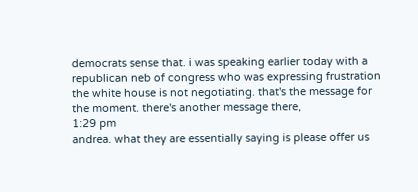democrats sense that. i was speaking earlier today with a republican neb of congress who was expressing frustration the white house is not negotiating. that's the message for the moment. there's another message there,
1:29 pm
andrea. what they are essentially saying is please offer us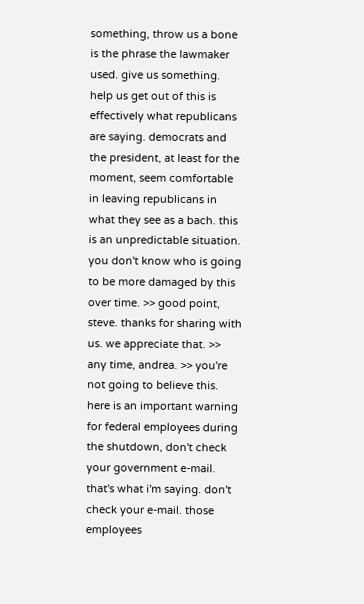something, throw us a bone is the phrase the lawmaker used. give us something. help us get out of this is effectively what republicans are saying. democrats and the president, at least for the moment, seem comfortable in leaving republicans in what they see as a bach. this is an unpredictable situation. you don't know who is going to be more damaged by this over time. >> good point, steve. thanks for sharing with us. we appreciate that. >> any time, andrea. >> you're not going to believe this. here is an important warning for federal employees during the shutdown, don't check your government e-mail. that's what i'm saying. don't check your e-mail. those employees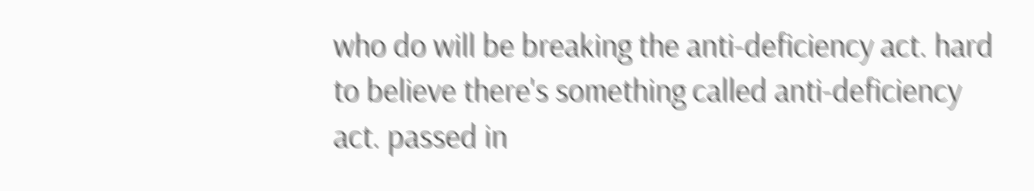who do will be breaking the anti-deficiency act. hard to believe there's something called anti-deficiency act. passed in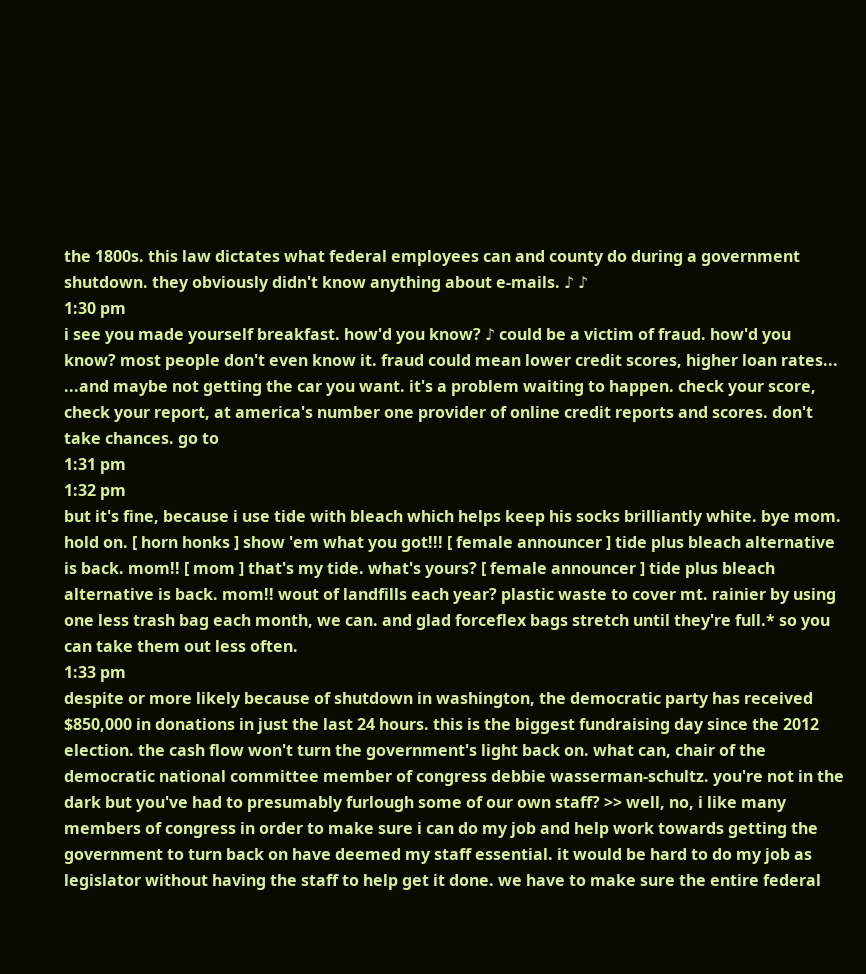the 1800s. this law dictates what federal employees can and county do during a government shutdown. they obviously didn't know anything about e-mails. ♪ ♪
1:30 pm
i see you made yourself breakfast. how'd you know? ♪ could be a victim of fraud. how'd you know? most people don't even know it. fraud could mean lower credit scores, higher loan rates... ...and maybe not getting the car you want. it's a problem waiting to happen. check your score, check your report, at america's number one provider of online credit reports and scores. don't take chances. go to
1:31 pm
1:32 pm
but it's fine, because i use tide with bleach which helps keep his socks brilliantly white. bye mom. hold on. [ horn honks ] show 'em what you got!!! [ female announcer ] tide plus bleach alternative is back. mom!! [ mom ] that's my tide. what's yours? [ female announcer ] tide plus bleach alternative is back. mom!! wout of landfills each year? plastic waste to cover mt. rainier by using one less trash bag each month, we can. and glad forceflex bags stretch until they're full.* so you can take them out less often.
1:33 pm
despite or more likely because of shutdown in washington, the democratic party has received $850,000 in donations in just the last 24 hours. this is the biggest fundraising day since the 2012 election. the cash flow won't turn the government's light back on. what can, chair of the democratic national committee member of congress debbie wasserman-schultz. you're not in the dark but you've had to presumably furlough some of our own staff? >> well, no, i like many members of congress in order to make sure i can do my job and help work towards getting the government to turn back on have deemed my staff essential. it would be hard to do my job as legislator without having the staff to help get it done. we have to make sure the entire federal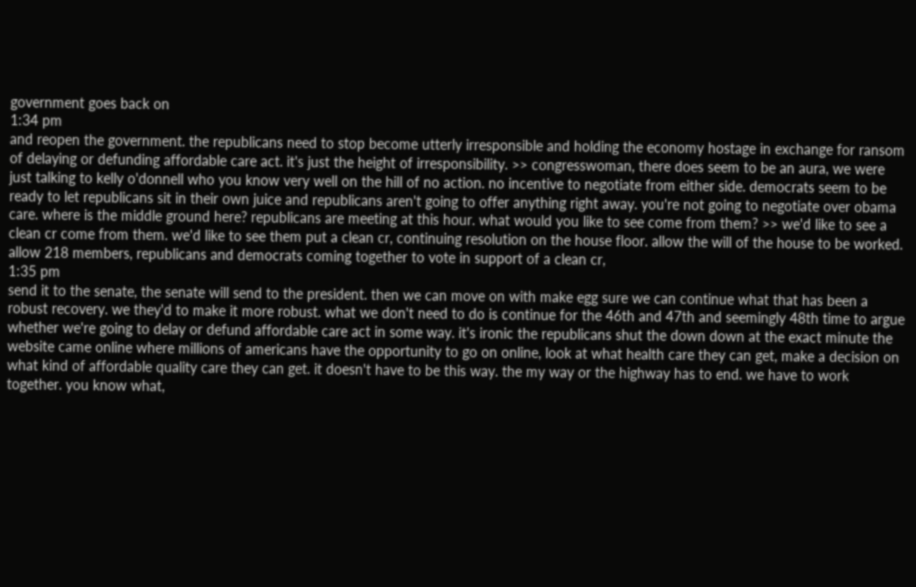government goes back on
1:34 pm
and reopen the government. the republicans need to stop become utterly irresponsible and holding the economy hostage in exchange for ransom of delaying or defunding affordable care act. it's just the height of irresponsibility. >> congresswoman, there does seem to be an aura, we were just talking to kelly o'donnell who you know very well on the hill of no action. no incentive to negotiate from either side. democrats seem to be ready to let republicans sit in their own juice and republicans aren't going to offer anything right away. you're not going to negotiate over obama care. where is the middle ground here? republicans are meeting at this hour. what would you like to see come from them? >> we'd like to see a clean cr come from them. we'd like to see them put a clean cr, continuing resolution on the house floor. allow the will of the house to be worked. allow 218 members, republicans and democrats coming together to vote in support of a clean cr,
1:35 pm
send it to the senate, the senate will send to the president. then we can move on with make egg sure we can continue what that has been a robust recovery. we they'd to make it more robust. what we don't need to do is continue for the 46th and 47th and seemingly 48th time to argue whether we're going to delay or defund affordable care act in some way. it's ironic the republicans shut the down down at the exact minute the website came online where millions of americans have the opportunity to go on online, look at what health care they can get, make a decision on what kind of affordable quality care they can get. it doesn't have to be this way. the my way or the highway has to end. we have to work together. you know what,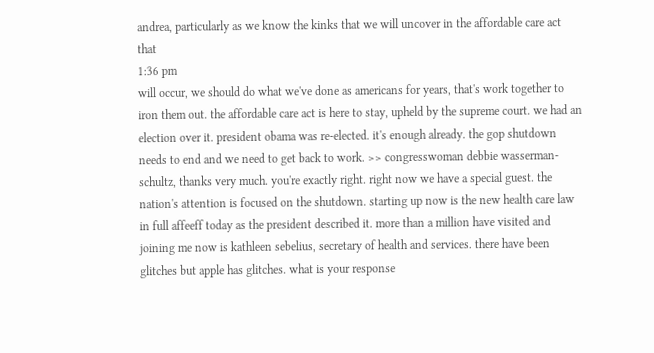andrea, particularly as we know the kinks that we will uncover in the affordable care act that
1:36 pm
will occur, we should do what we've done as americans for years, that's work together to iron them out. the affordable care act is here to stay, upheld by the supreme court. we had an election over it. president obama was re-elected. it's enough already. the gop shutdown needs to end and we need to get back to work. >> congresswoman debbie wasserman-schultz, thanks very much. you're exactly right. right now we have a special guest. the nation's attention is focused on the shutdown. starting up now is the new health care law in full affeeff today as the president described it. more than a million have visited and joining me now is kathleen sebelius, secretary of health and services. there have been glitches but apple has glitches. what is your response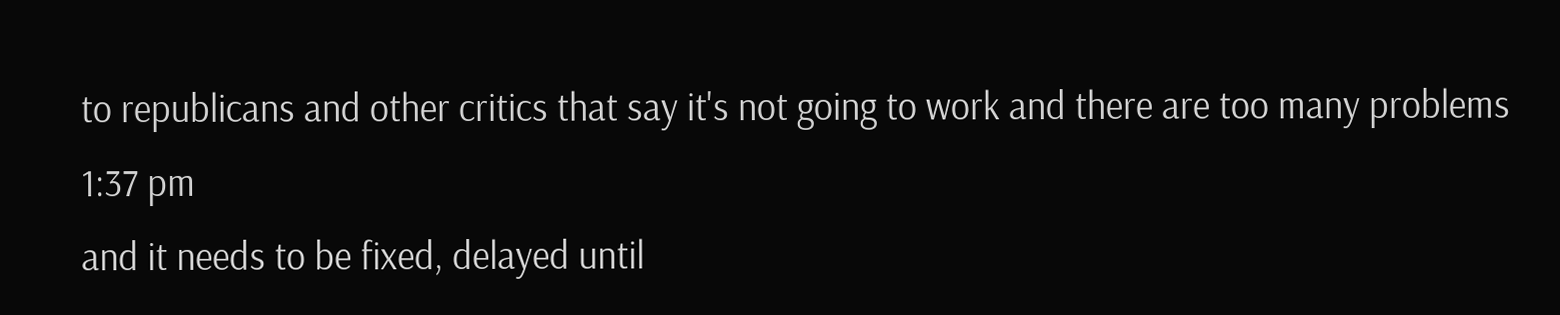to republicans and other critics that say it's not going to work and there are too many problems
1:37 pm
and it needs to be fixed, delayed until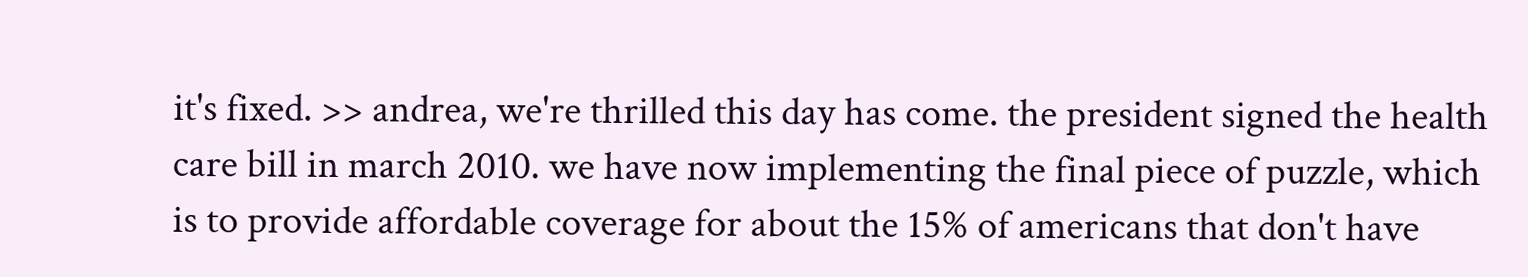it's fixed. >> andrea, we're thrilled this day has come. the president signed the health care bill in march 2010. we have now implementing the final piece of puzzle, which is to provide affordable coverage for about the 15% of americans that don't have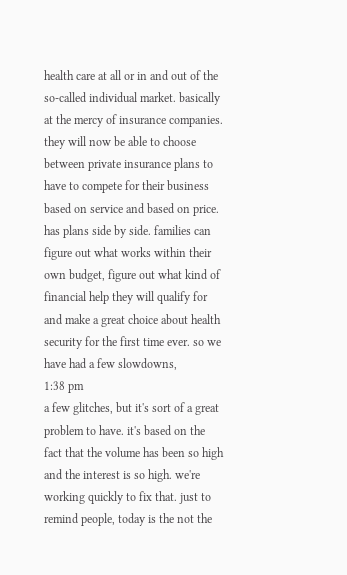health care at all or in and out of the so-called individual market. basically at the mercy of insurance companies. they will now be able to choose between private insurance plans to have to compete for their business based on service and based on price. has plans side by side. families can figure out what works within their own budget, figure out what kind of financial help they will qualify for and make a great choice about health security for the first time ever. so we have had a few slowdowns,
1:38 pm
a few glitches, but it's sort of a great problem to have. it's based on the fact that the volume has been so high and the interest is so high. we're working quickly to fix that. just to remind people, today is the not the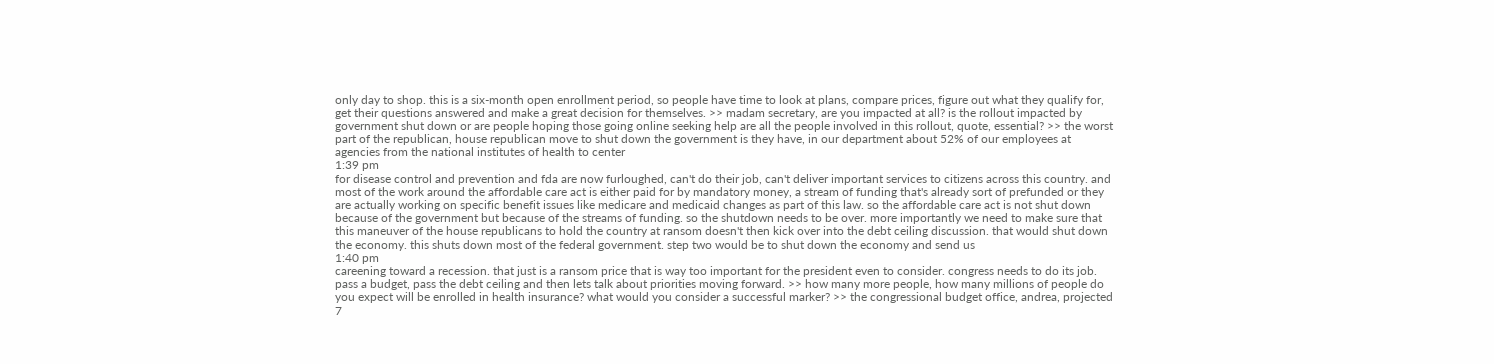only day to shop. this is a six-month open enrollment period, so people have time to look at plans, compare prices, figure out what they qualify for, get their questions answered and make a great decision for themselves. >> madam secretary, are you impacted at all? is the rollout impacted by government shut down or are people hoping those going online seeking help are all the people involved in this rollout, quote, essential? >> the worst part of the republican, house republican move to shut down the government is they have, in our department about 52% of our employees at agencies from the national institutes of health to center
1:39 pm
for disease control and prevention and fda are now furloughed, can't do their job, can't deliver important services to citizens across this country. and most of the work around the affordable care act is either paid for by mandatory money, a stream of funding that's already sort of prefunded or they are actually working on specific benefit issues like medicare and medicaid changes as part of this law. so the affordable care act is not shut down because of the government but because of the streams of funding. so the shutdown needs to be over. more importantly we need to make sure that this maneuver of the house republicans to hold the country at ransom doesn't then kick over into the debt ceiling discussion. that would shut down the economy. this shuts down most of the federal government. step two would be to shut down the economy and send us
1:40 pm
careening toward a recession. that just is a ransom price that is way too important for the president even to consider. congress needs to do its job. pass a budget, pass the debt ceiling and then lets talk about priorities moving forward. >> how many more people, how many millions of people do you expect will be enrolled in health insurance? what would you consider a successful marker? >> the congressional budget office, andrea, projected 7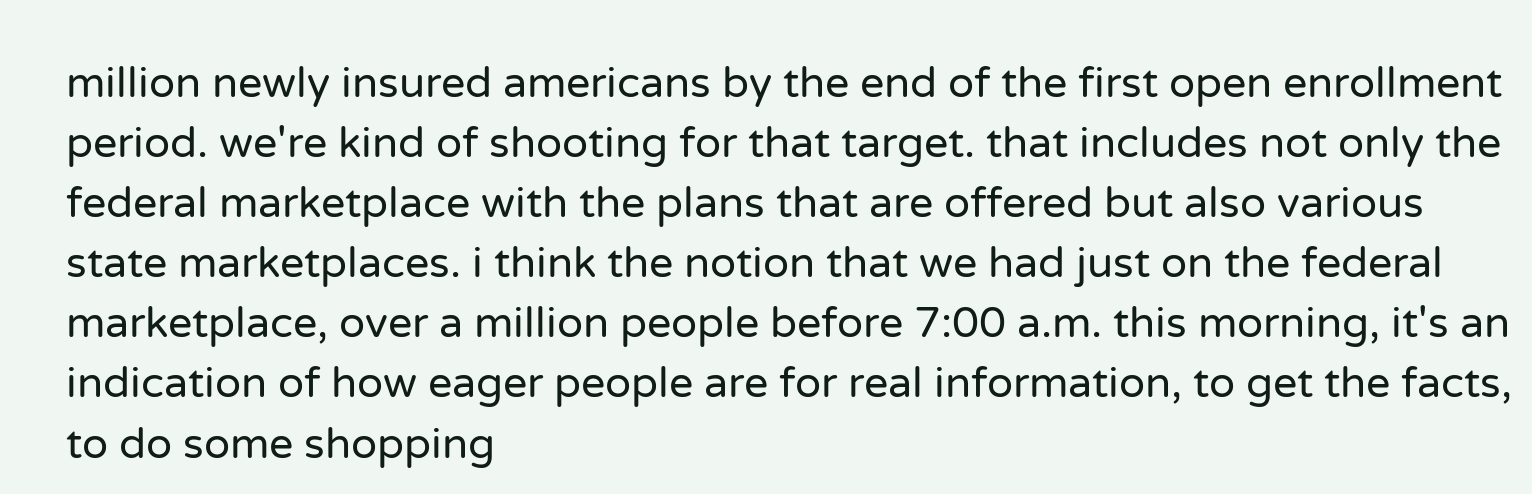million newly insured americans by the end of the first open enrollment period. we're kind of shooting for that target. that includes not only the federal marketplace with the plans that are offered but also various state marketplaces. i think the notion that we had just on the federal marketplace, over a million people before 7:00 a.m. this morning, it's an indication of how eager people are for real information, to get the facts, to do some shopping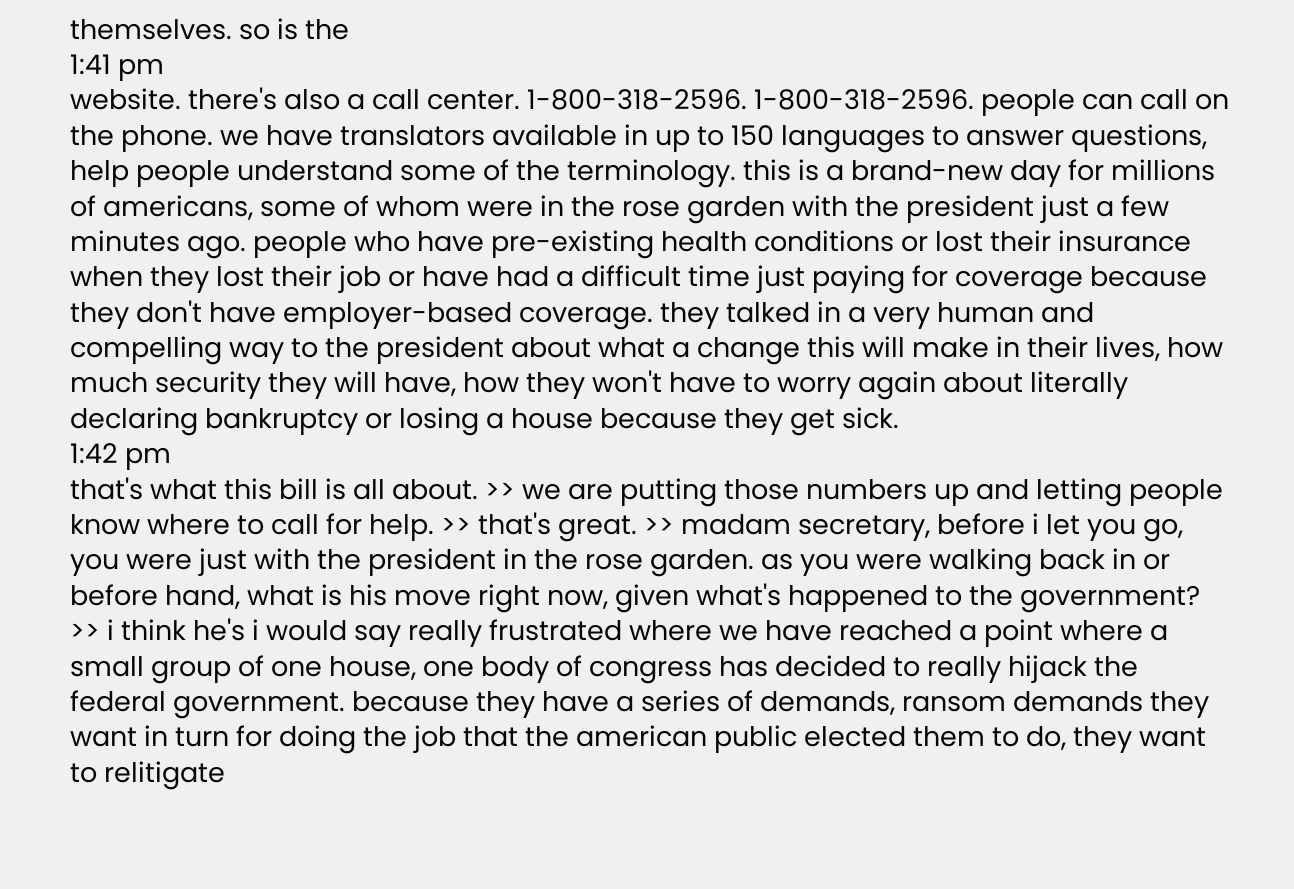themselves. so is the
1:41 pm
website. there's also a call center. 1-800-318-2596. 1-800-318-2596. people can call on the phone. we have translators available in up to 150 languages to answer questions, help people understand some of the terminology. this is a brand-new day for millions of americans, some of whom were in the rose garden with the president just a few minutes ago. people who have pre-existing health conditions or lost their insurance when they lost their job or have had a difficult time just paying for coverage because they don't have employer-based coverage. they talked in a very human and compelling way to the president about what a change this will make in their lives, how much security they will have, how they won't have to worry again about literally declaring bankruptcy or losing a house because they get sick.
1:42 pm
that's what this bill is all about. >> we are putting those numbers up and letting people know where to call for help. >> that's great. >> madam secretary, before i let you go, you were just with the president in the rose garden. as you were walking back in or before hand, what is his move right now, given what's happened to the government? >> i think he's i would say really frustrated where we have reached a point where a small group of one house, one body of congress has decided to really hijack the federal government. because they have a series of demands, ransom demands they want in turn for doing the job that the american public elected them to do, they want to relitigate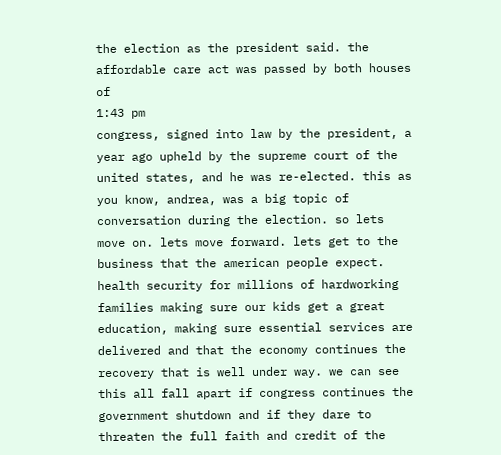the election as the president said. the affordable care act was passed by both houses of
1:43 pm
congress, signed into law by the president, a year ago upheld by the supreme court of the united states, and he was re-elected. this as you know, andrea, was a big topic of conversation during the election. so lets move on. lets move forward. lets get to the business that the american people expect. health security for millions of hardworking families making sure our kids get a great education, making sure essential services are delivered and that the economy continues the recovery that is well under way. we can see this all fall apart if congress continues the government shutdown and if they dare to threaten the full faith and credit of the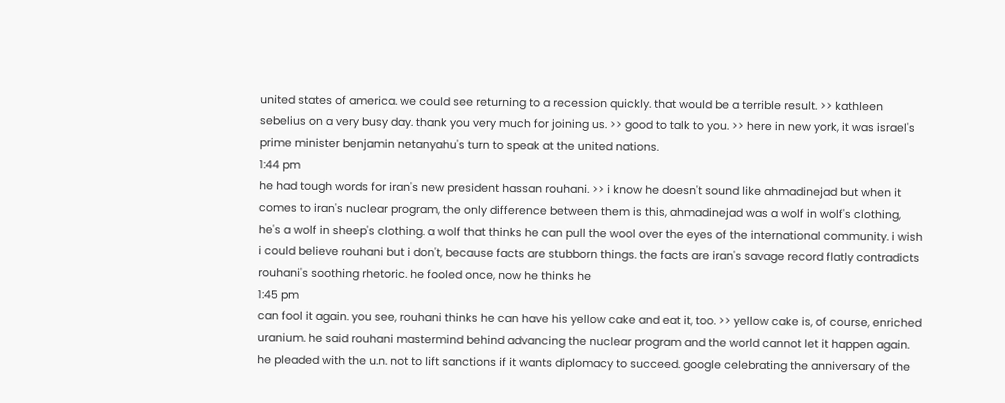united states of america. we could see returning to a recession quickly. that would be a terrible result. >> kathleen sebelius on a very busy day. thank you very much for joining us. >> good to talk to you. >> here in new york, it was israel's prime minister benjamin netanyahu's turn to speak at the united nations.
1:44 pm
he had tough words for iran's new president hassan rouhani. >> i know he doesn't sound like ahmadinejad but when it comes to iran's nuclear program, the only difference between them is this, ahmadinejad was a wolf in wolf's clothing, he's a wolf in sheep's clothing. a wolf that thinks he can pull the wool over the eyes of the international community. i wish i could believe rouhani but i don't, because facts are stubborn things. the facts are iran's savage record flatly contradicts rouhani's soothing rhetoric. he fooled once, now he thinks he
1:45 pm
can fool it again. you see, rouhani thinks he can have his yellow cake and eat it, too. >> yellow cake is, of course, enriched uranium. he said rouhani mastermind behind advancing the nuclear program and the world cannot let it happen again. he pleaded with the u.n. not to lift sanctions if it wants diplomacy to succeed. google celebrating the anniversary of the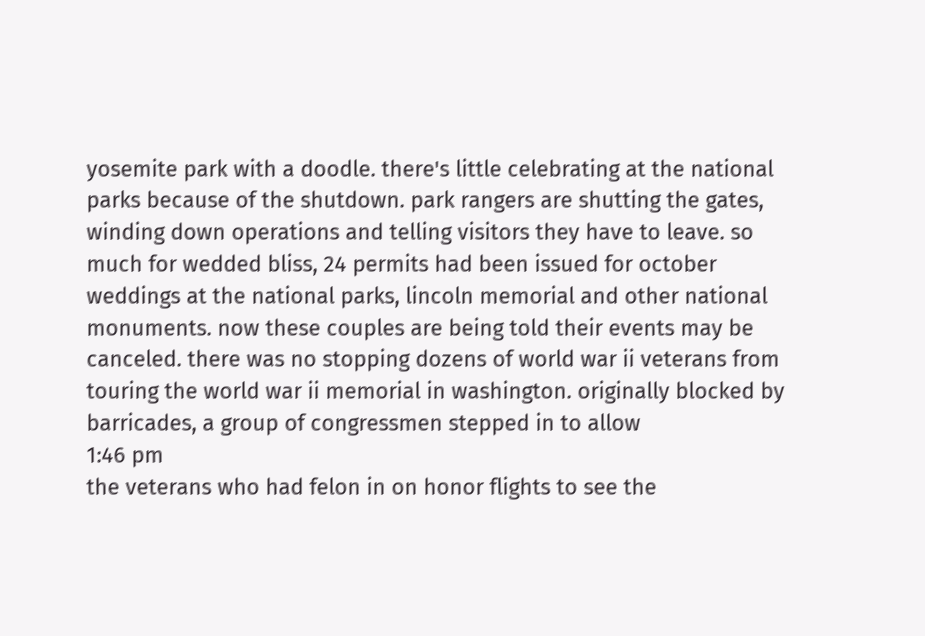yosemite park with a doodle. there's little celebrating at the national parks because of the shutdown. park rangers are shutting the gates, winding down operations and telling visitors they have to leave. so much for wedded bliss, 24 permits had been issued for october weddings at the national parks, lincoln memorial and other national monuments. now these couples are being told their events may be canceled. there was no stopping dozens of world war ii veterans from touring the world war ii memorial in washington. originally blocked by barricades, a group of congressmen stepped in to allow
1:46 pm
the veterans who had felon in on honor flights to see the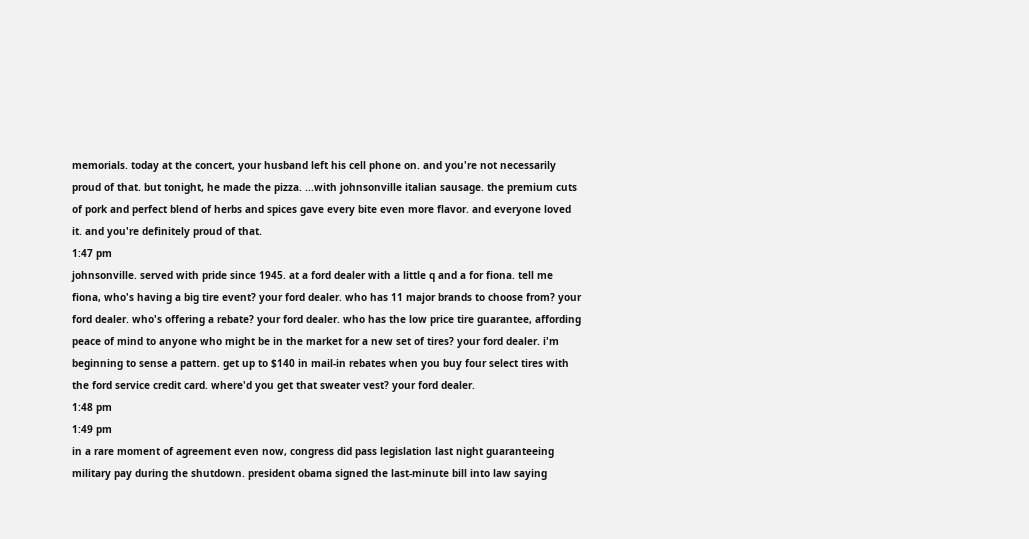memorials. today at the concert, your husband left his cell phone on. and you're not necessarily proud of that. but tonight, he made the pizza. ...with johnsonville italian sausage. the premium cuts of pork and perfect blend of herbs and spices gave every bite even more flavor. and everyone loved it. and you're definitely proud of that.
1:47 pm
johnsonville. served with pride since 1945. at a ford dealer with a little q and a for fiona. tell me fiona, who's having a big tire event? your ford dealer. who has 11 major brands to choose from? your ford dealer. who's offering a rebate? your ford dealer. who has the low price tire guarantee, affording peace of mind to anyone who might be in the market for a new set of tires? your ford dealer. i'm beginning to sense a pattern. get up to $140 in mail-in rebates when you buy four select tires with the ford service credit card. where'd you get that sweater vest? your ford dealer.
1:48 pm
1:49 pm
in a rare moment of agreement even now, congress did pass legislation last night guaranteeing military pay during the shutdown. president obama signed the last-minute bill into law saying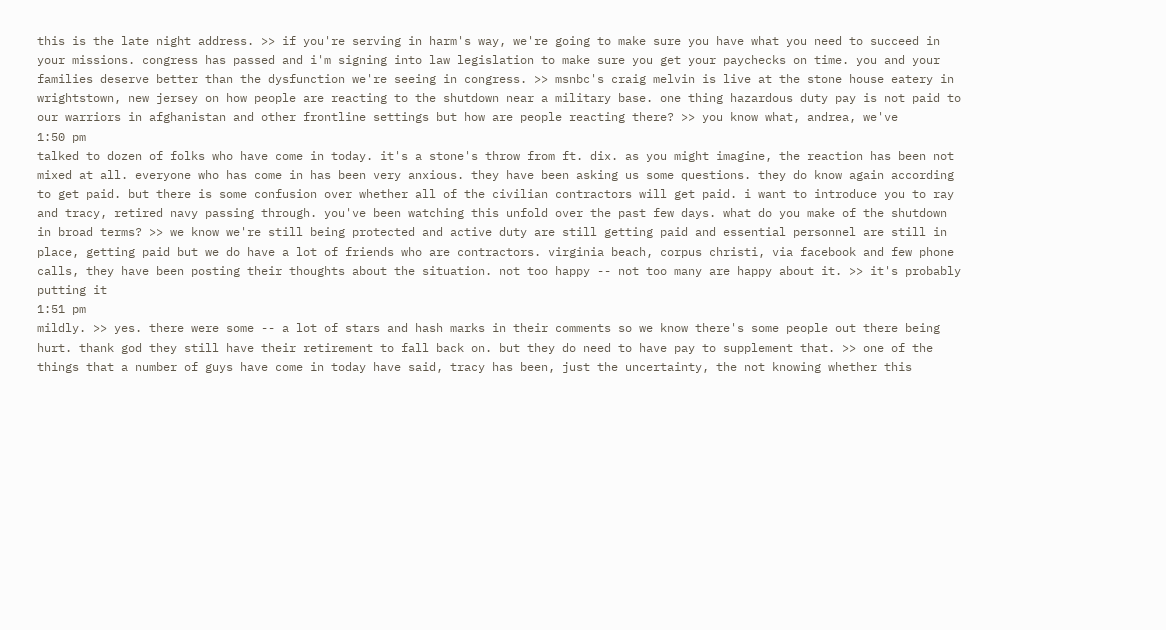this is the late night address. >> if you're serving in harm's way, we're going to make sure you have what you need to succeed in your missions. congress has passed and i'm signing into law legislation to make sure you get your paychecks on time. you and your families deserve better than the dysfunction we're seeing in congress. >> msnbc's craig melvin is live at the stone house eatery in wrightstown, new jersey on how people are reacting to the shutdown near a military base. one thing hazardous duty pay is not paid to our warriors in afghanistan and other frontline settings but how are people reacting there? >> you know what, andrea, we've
1:50 pm
talked to dozen of folks who have come in today. it's a stone's throw from ft. dix. as you might imagine, the reaction has been not mixed at all. everyone who has come in has been very anxious. they have been asking us some questions. they do know again according to get paid. but there is some confusion over whether all of the civilian contractors will get paid. i want to introduce you to ray and tracy, retired navy passing through. you've been watching this unfold over the past few days. what do you make of the shutdown in broad terms? >> we know we're still being protected and active duty are still getting paid and essential personnel are still in place, getting paid but we do have a lot of friends who are contractors. virginia beach, corpus christi, via facebook and few phone calls, they have been posting their thoughts about the situation. not too happy -- not too many are happy about it. >> it's probably putting it
1:51 pm
mildly. >> yes. there were some -- a lot of stars and hash marks in their comments so we know there's some people out there being hurt. thank god they still have their retirement to fall back on. but they do need to have pay to supplement that. >> one of the things that a number of guys have come in today have said, tracy has been, just the uncertainty, the not knowing whether this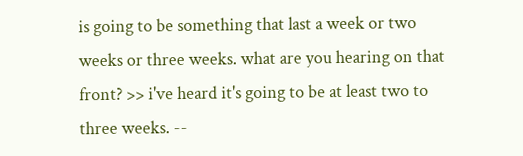is going to be something that last a week or two weeks or three weeks. what are you hearing on that front? >> i've heard it's going to be at least two to three weeks. --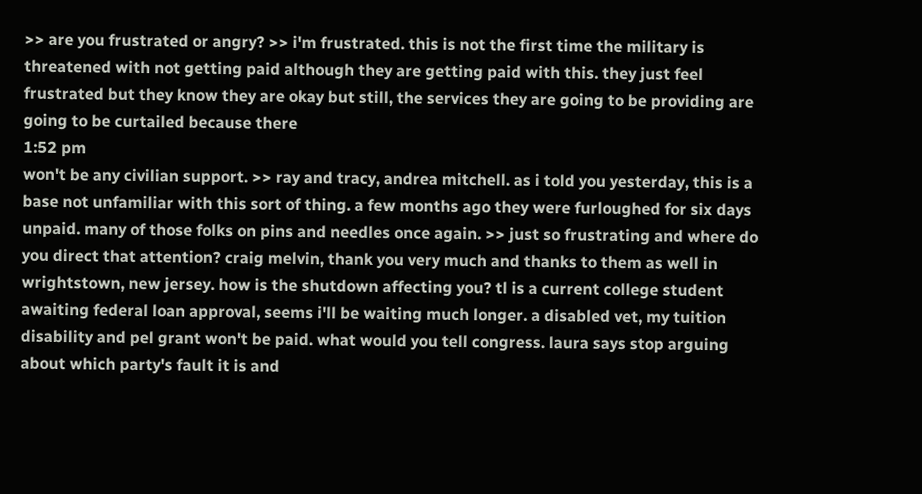>> are you frustrated or angry? >> i'm frustrated. this is not the first time the military is threatened with not getting paid although they are getting paid with this. they just feel frustrated but they know they are okay but still, the services they are going to be providing are going to be curtailed because there
1:52 pm
won't be any civilian support. >> ray and tracy, andrea mitchell. as i told you yesterday, this is a base not unfamiliar with this sort of thing. a few months ago they were furloughed for six days unpaid. many of those folks on pins and needles once again. >> just so frustrating and where do you direct that attention? craig melvin, thank you very much and thanks to them as well in wrightstown, new jersey. how is the shutdown affecting you? tl is a current college student awaiting federal loan approval, seems i'll be waiting much longer. a disabled vet, my tuition disability and pel grant won't be paid. what would you tell congress. laura says stop arguing about which party's fault it is and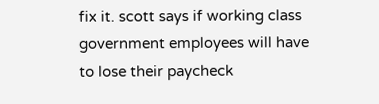fix it. scott says if working class government employees will have to lose their paycheck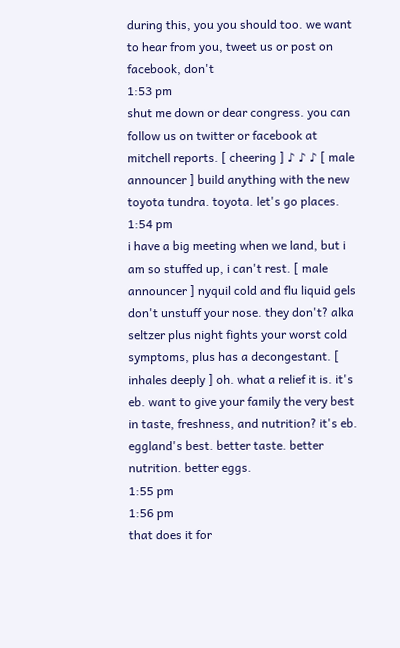during this, you you should too. we want to hear from you, tweet us or post on facebook, don't
1:53 pm
shut me down or dear congress. you can follow us on twitter or facebook at mitchell reports. [ cheering ] ♪ ♪ ♪ [ male announcer ] build anything with the new toyota tundra. toyota. let's go places.
1:54 pm
i have a big meeting when we land, but i am so stuffed up, i can't rest. [ male announcer ] nyquil cold and flu liquid gels don't unstuff your nose. they don't? alka seltzer plus night fights your worst cold symptoms, plus has a decongestant. [ inhales deeply ] oh. what a relief it is. it's eb. want to give your family the very best in taste, freshness, and nutrition? it's eb. eggland's best. better taste. better nutrition. better eggs.
1:55 pm
1:56 pm
that does it for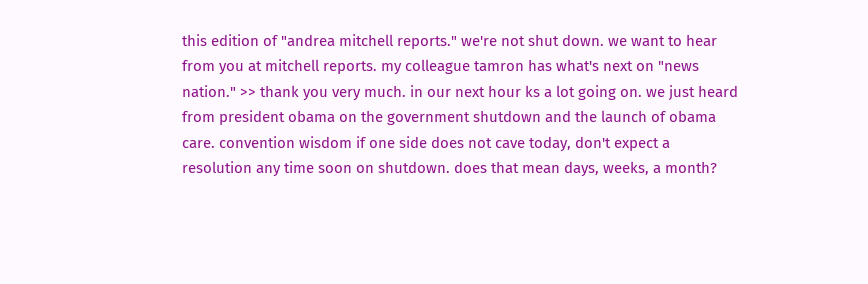this edition of "andrea mitchell reports." we're not shut down. we want to hear from you at mitchell reports. my colleague tamron has what's next on "news nation." >> thank you very much. in our next hour ks a lot going on. we just heard from president obama on the government shutdown and the launch of obama care. convention wisdom if one side does not cave today, don't expect a resolution any time soon on shutdown. does that mean days, weeks, a month?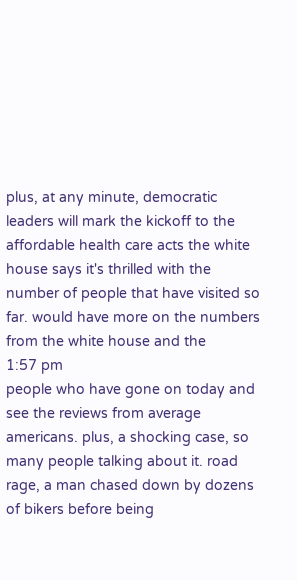plus, at any minute, democratic leaders will mark the kickoff to the affordable health care acts the white house says it's thrilled with the number of people that have visited so far. would have more on the numbers from the white house and the
1:57 pm
people who have gone on today and see the reviews from average americans. plus, a shocking case, so many people talking about it. road rage, a man chased down by dozens of bikers before being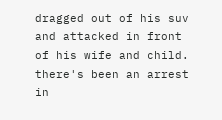dragged out of his suv and attacked in front of his wife and child. there's been an arrest in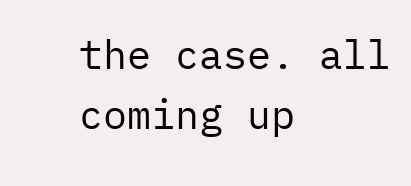the case. all coming up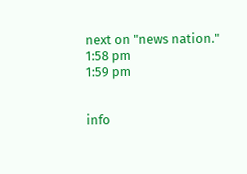next on "news nation."
1:58 pm
1:59 pm


info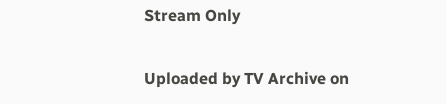Stream Only

Uploaded by TV Archive on